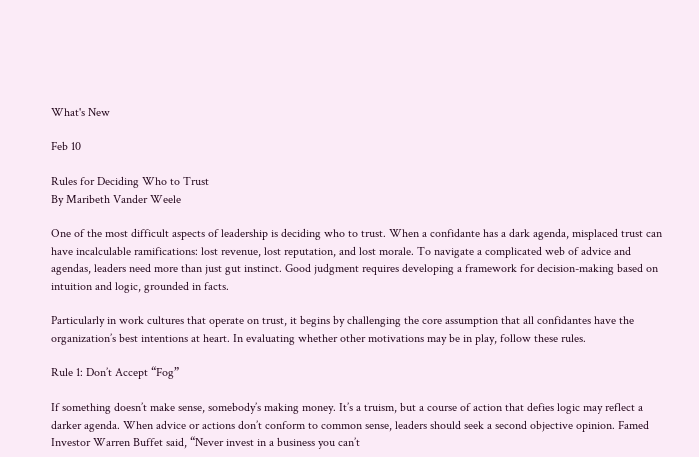What's New

Feb 10

Rules for Deciding Who to Trust
By Maribeth Vander Weele

One of the most difficult aspects of leadership is deciding who to trust. When a confidante has a dark agenda, misplaced trust can have incalculable ramifications: lost revenue, lost reputation, and lost morale. To navigate a complicated web of advice and agendas, leaders need more than just gut instinct. Good judgment requires developing a framework for decision-making based on intuition and logic, grounded in facts.

Particularly in work cultures that operate on trust, it begins by challenging the core assumption that all confidantes have the organization’s best intentions at heart. In evaluating whether other motivations may be in play, follow these rules.

Rule 1: Don’t Accept “Fog”

If something doesn’t make sense, somebody’s making money. It’s a truism, but a course of action that defies logic may reflect a darker agenda. When advice or actions don’t conform to common sense, leaders should seek a second objective opinion. Famed Investor Warren Buffet said, “Never invest in a business you can’t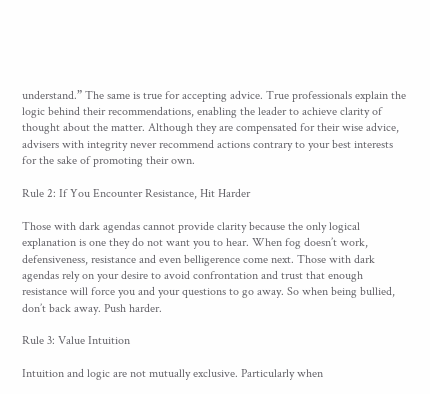understand.” The same is true for accepting advice. True professionals explain the logic behind their recommendations, enabling the leader to achieve clarity of thought about the matter. Although they are compensated for their wise advice, advisers with integrity never recommend actions contrary to your best interests for the sake of promoting their own.

Rule 2: If You Encounter Resistance, Hit Harder

Those with dark agendas cannot provide clarity because the only logical explanation is one they do not want you to hear. When fog doesn’t work, defensiveness, resistance and even belligerence come next. Those with dark agendas rely on your desire to avoid confrontation and trust that enough resistance will force you and your questions to go away. So when being bullied, don’t back away. Push harder.

Rule 3: Value Intuition

Intuition and logic are not mutually exclusive. Particularly when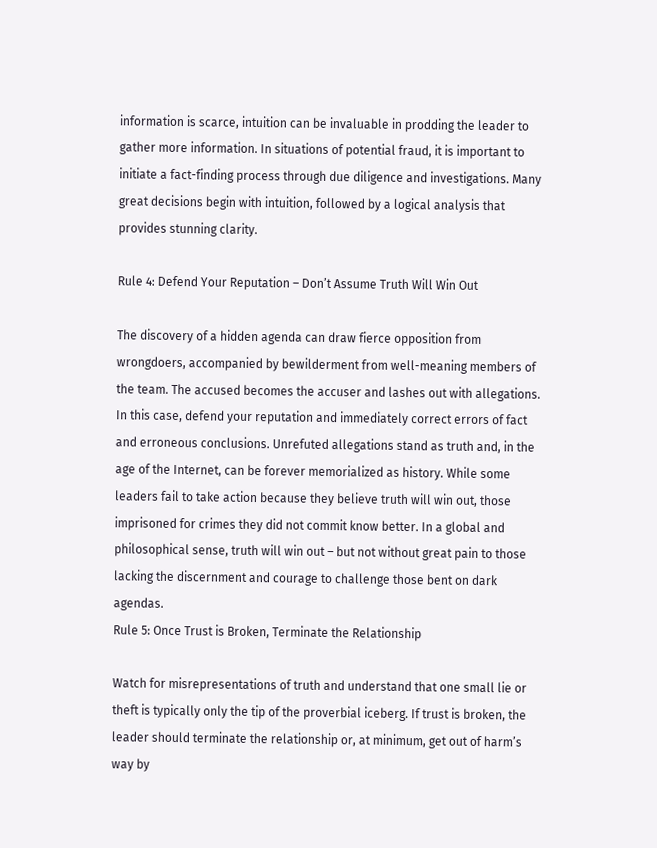information is scarce, intuition can be invaluable in prodding the leader to gather more information. In situations of potential fraud, it is important to initiate a fact-finding process through due diligence and investigations. Many great decisions begin with intuition, followed by a logical analysis that provides stunning clarity.

Rule 4: Defend Your Reputation – Don’t Assume Truth Will Win Out

The discovery of a hidden agenda can draw fierce opposition from wrongdoers, accompanied by bewilderment from well-meaning members of the team. The accused becomes the accuser and lashes out with allegations. In this case, defend your reputation and immediately correct errors of fact and erroneous conclusions. Unrefuted allegations stand as truth and, in the age of the Internet, can be forever memorialized as history. While some leaders fail to take action because they believe truth will win out, those imprisoned for crimes they did not commit know better. In a global and philosophical sense, truth will win out – but not without great pain to those lacking the discernment and courage to challenge those bent on dark agendas.
Rule 5: Once Trust is Broken, Terminate the Relationship

Watch for misrepresentations of truth and understand that one small lie or theft is typically only the tip of the proverbial iceberg. If trust is broken, the leader should terminate the relationship or, at minimum, get out of harm’s way by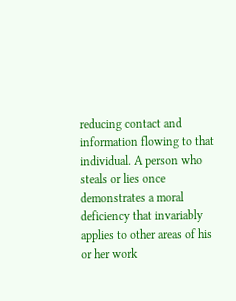reducing contact and information flowing to that individual. A person who steals or lies once demonstrates a moral deficiency that invariably applies to other areas of his or her work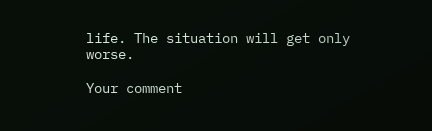life. The situation will get only worse.

Your comment